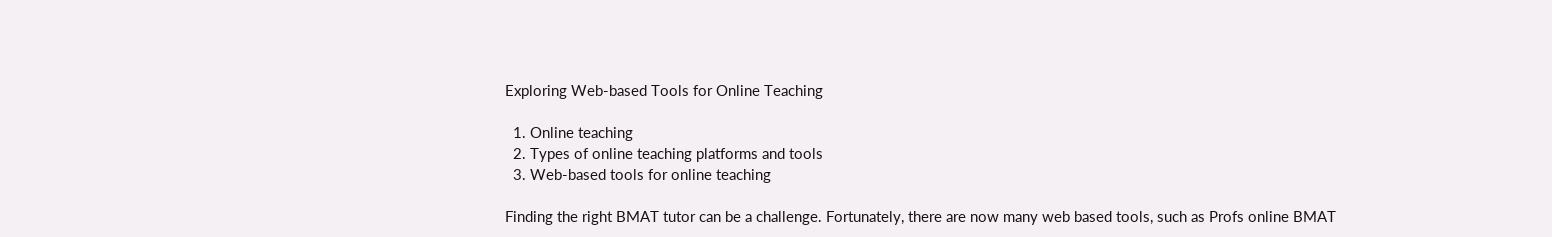Exploring Web-based Tools for Online Teaching

  1. Online teaching
  2. Types of online teaching platforms and tools
  3. Web-based tools for online teaching

Finding the right BMAT tutor can be a challenge. Fortunately, there are now many web based tools, such as Profs online BMAT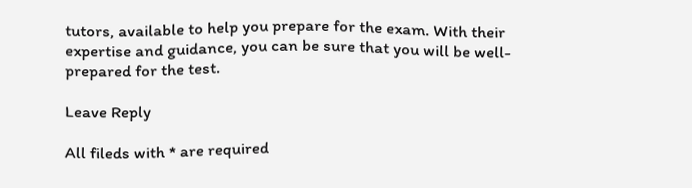tutors, available to help you prepare for the exam. With their expertise and guidance, you can be sure that you will be well-prepared for the test.

Leave Reply

All fileds with * are required